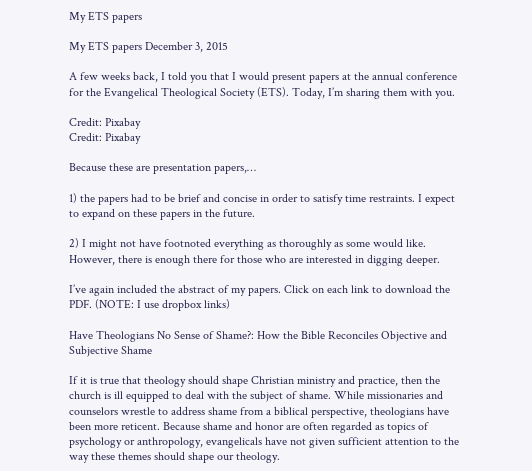My ETS papers

My ETS papers December 3, 2015

A few weeks back, I told you that I would present papers at the annual conference for the Evangelical Theological Society (ETS). Today, I’m sharing them with you.

Credit: Pixabay
Credit: Pixabay

Because these are presentation papers,…

1) the papers had to be brief and concise in order to satisfy time restraints. I expect to expand on these papers in the future.

2) I might not have footnoted everything as thoroughly as some would like. However, there is enough there for those who are interested in digging deeper.

I’ve again included the abstract of my papers. Click on each link to download the PDF. (NOTE: I use dropbox links)

Have Theologians No Sense of Shame?: How the Bible Reconciles Objective and Subjective Shame

If it is true that theology should shape Christian ministry and practice, then the church is ill equipped to deal with the subject of shame. While missionaries and counselors wrestle to address shame from a biblical perspective, theologians have been more reticent. Because shame and honor are often regarded as topics of psychology or anthropology, evangelicals have not given sufficient attention to the way these themes should shape our theology.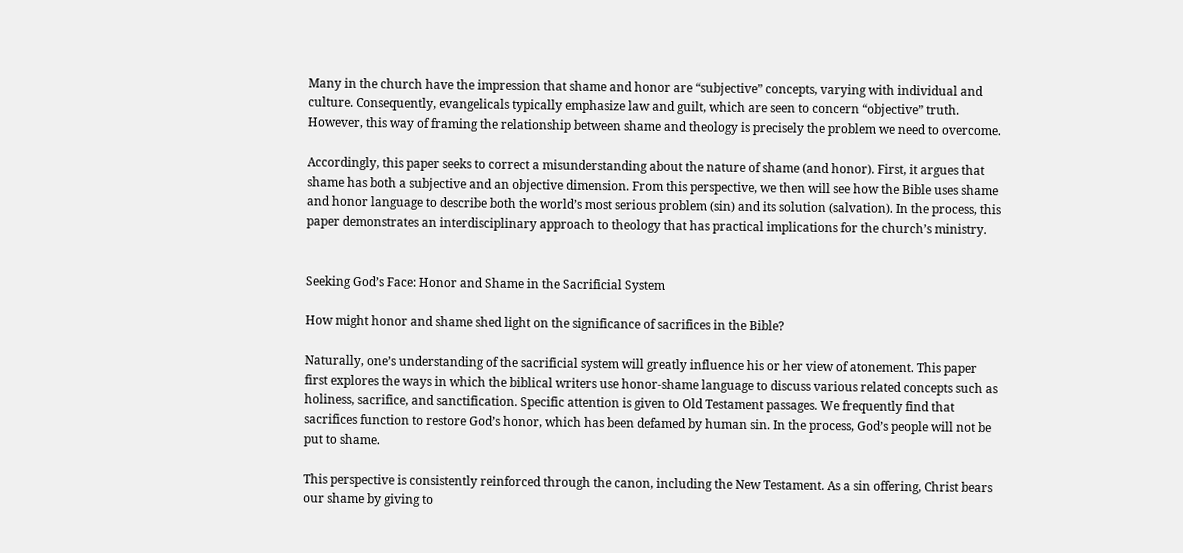Many in the church have the impression that shame and honor are “subjective” concepts, varying with individual and culture. Consequently, evangelicals typically emphasize law and guilt, which are seen to concern “objective” truth. However, this way of framing the relationship between shame and theology is precisely the problem we need to overcome.

Accordingly, this paper seeks to correct a misunderstanding about the nature of shame (and honor). First, it argues that shame has both a subjective and an objective dimension. From this perspective, we then will see how the Bible uses shame and honor language to describe both the world’s most serious problem (sin) and its solution (salvation). In the process, this paper demonstrates an interdisciplinary approach to theology that has practical implications for the church’s ministry.


Seeking God’s Face: Honor and Shame in the Sacrificial System

How might honor and shame shed light on the significance of sacrifices in the Bible?

Naturally, one’s understanding of the sacrificial system will greatly influence his or her view of atonement. This paper first explores the ways in which the biblical writers use honor-shame language to discuss various related concepts such as holiness, sacrifice, and sanctification. Specific attention is given to Old Testament passages. We frequently find that sacrifices function to restore God’s honor, which has been defamed by human sin. In the process, God’s people will not be put to shame.

This perspective is consistently reinforced through the canon, including the New Testament. As a sin offering, Christ bears our shame by giving to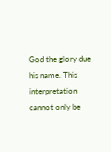God the glory due his name. This interpretation cannot only be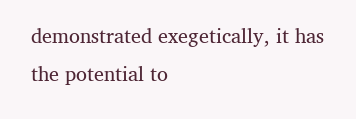demonstrated exegetically, it has the potential to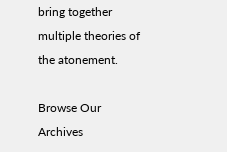bring together multiple theories of the atonement.

Browse Our Archives